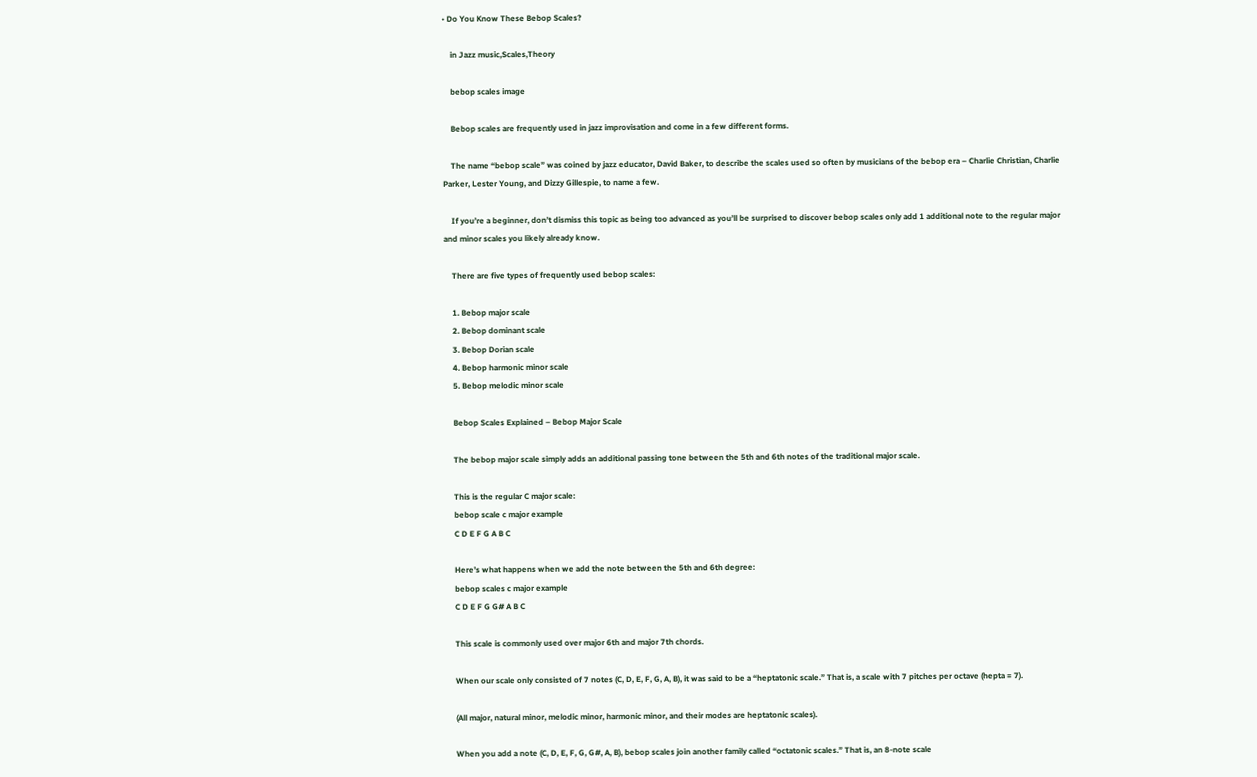• Do You Know These Bebop Scales?

    in Jazz music,Scales,Theory

    bebop scales image

    Bebop scales are frequently used in jazz improvisation and come in a few different forms.

    The name “bebop scale” was coined by jazz educator, David Baker, to describe the scales used so often by musicians of the bebop era – Charlie Christian, Charlie Parker, Lester Young, and Dizzy Gillespie, to name a few.

    If you’re a beginner, don’t dismiss this topic as being too advanced as you’ll be surprised to discover bebop scales only add 1 additional note to the regular major and minor scales you likely already know.

    There are five types of frequently used bebop scales:

    1. Bebop major scale
    2. Bebop dominant scale
    3. Bebop Dorian scale
    4. Bebop harmonic minor scale
    5. Bebop melodic minor scale

    Bebop Scales Explained – Bebop Major Scale

    The bebop major scale simply adds an additional passing tone between the 5th and 6th notes of the traditional major scale.

    This is the regular C major scale:
    bebop scale c major example
    C D E F G A B C

    Here’s what happens when we add the note between the 5th and 6th degree:
    bebop scales c major example
    C D E F G G# A B C

    This scale is commonly used over major 6th and major 7th chords.

    When our scale only consisted of 7 notes (C, D, E, F, G, A, B), it was said to be a “heptatonic scale.” That is, a scale with 7 pitches per octave (hepta = 7).

    (All major, natural minor, melodic minor, harmonic minor, and their modes are heptatonic scales).

    When you add a note (C, D, E, F, G, G#, A, B), bebop scales join another family called “octatonic scales.” That is, an 8-note scale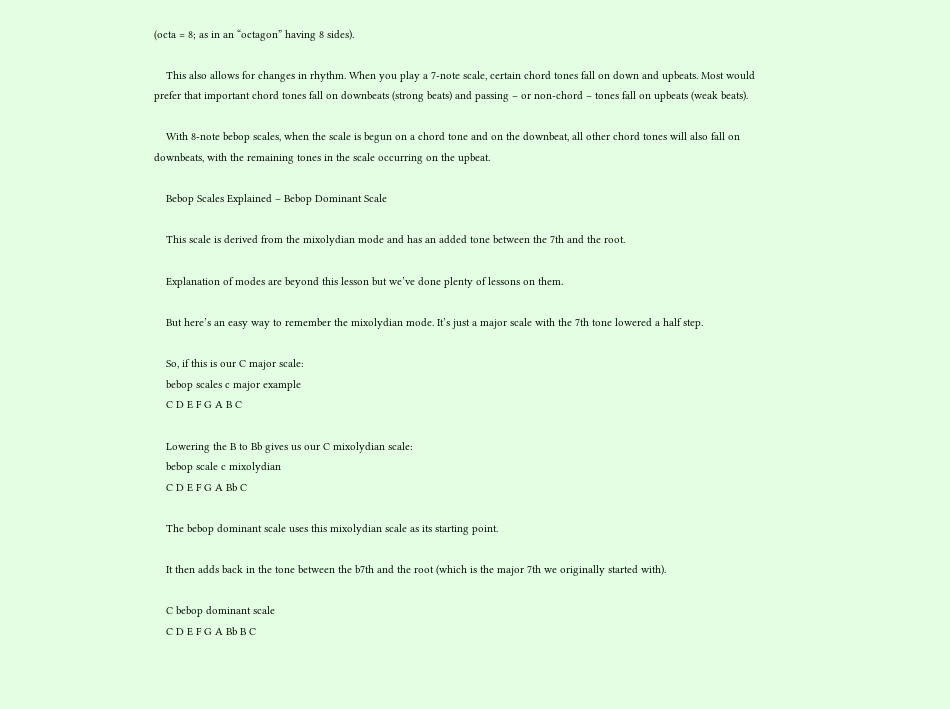(octa = 8; as in an “octagon” having 8 sides).

    This also allows for changes in rhythm. When you play a 7-note scale, certain chord tones fall on down and upbeats. Most would prefer that important chord tones fall on downbeats (strong beats) and passing – or non-chord – tones fall on upbeats (weak beats).

    With 8-note bebop scales, when the scale is begun on a chord tone and on the downbeat, all other chord tones will also fall on downbeats, with the remaining tones in the scale occurring on the upbeat.

    Bebop Scales Explained – Bebop Dominant Scale

    This scale is derived from the mixolydian mode and has an added tone between the 7th and the root.

    Explanation of modes are beyond this lesson but we’ve done plenty of lessons on them.

    But here’s an easy way to remember the mixolydian mode. It’s just a major scale with the 7th tone lowered a half step.

    So, if this is our C major scale:
    bebop scales c major example
    C D E F G A B C

    Lowering the B to Bb gives us our C mixolydian scale:
    bebop scale c mixolydian
    C D E F G A Bb C

    The bebop dominant scale uses this mixolydian scale as its starting point.

    It then adds back in the tone between the b7th and the root (which is the major 7th we originally started with).

    C bebop dominant scale
    C D E F G A Bb B C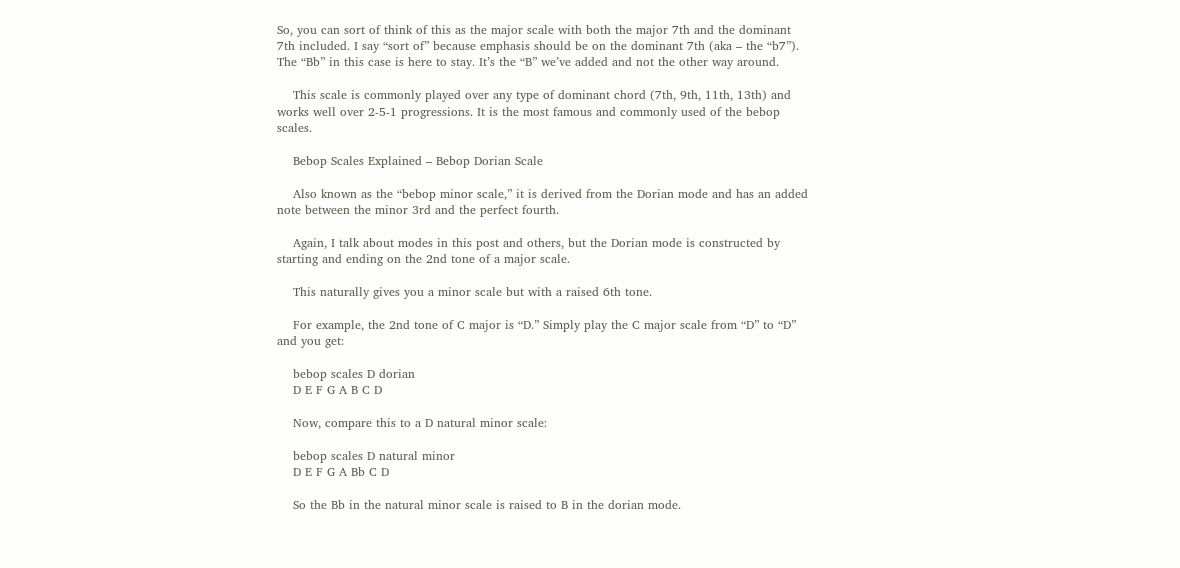So, you can sort of think of this as the major scale with both the major 7th and the dominant 7th included. I say “sort of” because emphasis should be on the dominant 7th (aka – the “b7”). The “Bb” in this case is here to stay. It’s the “B” we’ve added and not the other way around.

    This scale is commonly played over any type of dominant chord (7th, 9th, 11th, 13th) and works well over 2-5-1 progressions. It is the most famous and commonly used of the bebop scales.

    Bebop Scales Explained – Bebop Dorian Scale

    Also known as the “bebop minor scale,” it is derived from the Dorian mode and has an added note between the minor 3rd and the perfect fourth.

    Again, I talk about modes in this post and others, but the Dorian mode is constructed by starting and ending on the 2nd tone of a major scale.

    This naturally gives you a minor scale but with a raised 6th tone.

    For example, the 2nd tone of C major is “D.” Simply play the C major scale from “D” to “D” and you get:

    bebop scales D dorian
    D E F G A B C D

    Now, compare this to a D natural minor scale:

    bebop scales D natural minor
    D E F G A Bb C D

    So the Bb in the natural minor scale is raised to B in the dorian mode.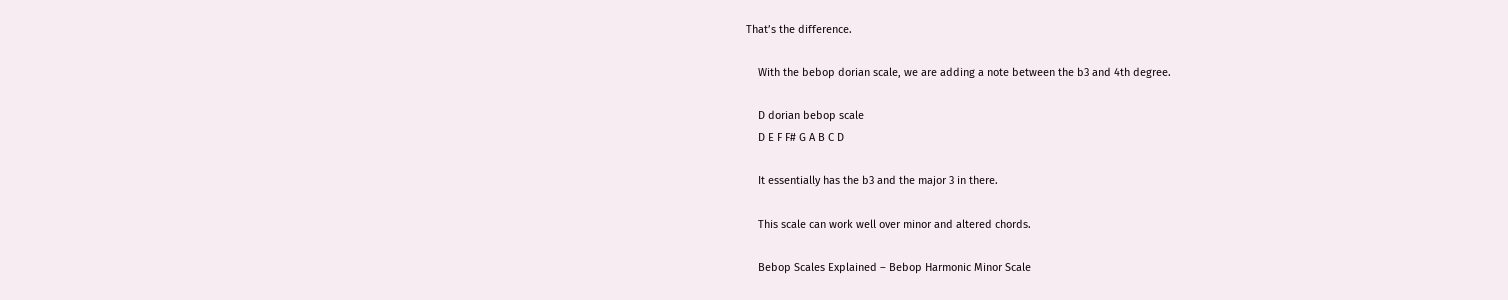That’s the difference.

    With the bebop dorian scale, we are adding a note between the b3 and 4th degree.

    D dorian bebop scale
    D E F F# G A B C D

    It essentially has the b3 and the major 3 in there.

    This scale can work well over minor and altered chords.

    Bebop Scales Explained – Bebop Harmonic Minor Scale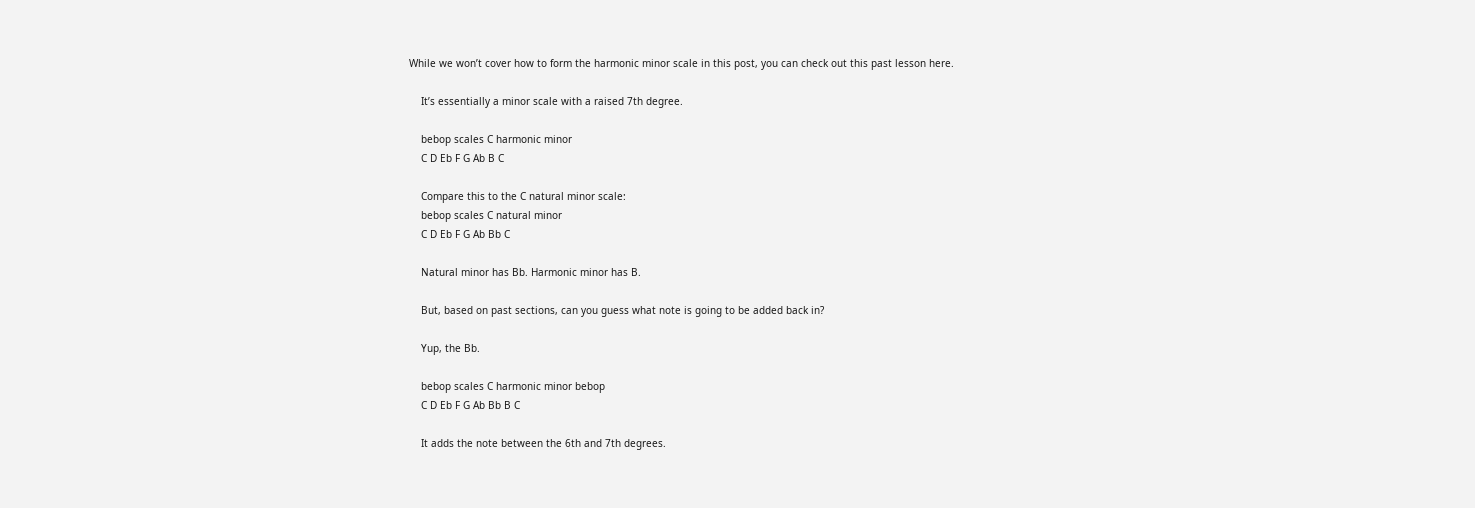While we won’t cover how to form the harmonic minor scale in this post, you can check out this past lesson here.

    It’s essentially a minor scale with a raised 7th degree.

    bebop scales C harmonic minor
    C D Eb F G Ab B C

    Compare this to the C natural minor scale:
    bebop scales C natural minor
    C D Eb F G Ab Bb C

    Natural minor has Bb. Harmonic minor has B.

    But, based on past sections, can you guess what note is going to be added back in?

    Yup, the Bb.

    bebop scales C harmonic minor bebop
    C D Eb F G Ab Bb B C

    It adds the note between the 6th and 7th degrees.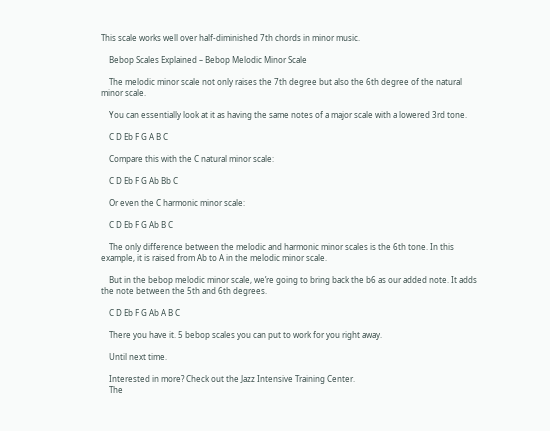This scale works well over half-diminished 7th chords in minor music.

    Bebop Scales Explained – Bebop Melodic Minor Scale

    The melodic minor scale not only raises the 7th degree but also the 6th degree of the natural minor scale.

    You can essentially look at it as having the same notes of a major scale with a lowered 3rd tone.

    C D Eb F G A B C

    Compare this with the C natural minor scale:

    C D Eb F G Ab Bb C

    Or even the C harmonic minor scale:

    C D Eb F G Ab B C

    The only difference between the melodic and harmonic minor scales is the 6th tone. In this example, it is raised from Ab to A in the melodic minor scale.

    But in the bebop melodic minor scale, we’re going to bring back the b6 as our added note. It adds the note between the 5th and 6th degrees.

    C D Eb F G Ab A B C

    There you have it. 5 bebop scales you can put to work for you right away.

    Until next time.

    Interested in more? Check out the Jazz Intensive Training Center.
    The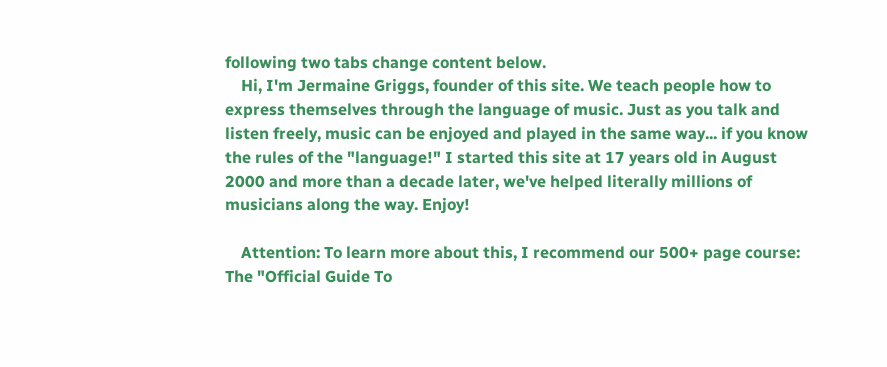following two tabs change content below.
    Hi, I'm Jermaine Griggs, founder of this site. We teach people how to express themselves through the language of music. Just as you talk and listen freely, music can be enjoyed and played in the same way... if you know the rules of the "language!" I started this site at 17 years old in August 2000 and more than a decade later, we've helped literally millions of musicians along the way. Enjoy!

    Attention: To learn more about this, I recommend our 500+ page course: The "Official Guide To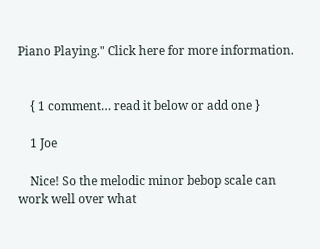Piano Playing." Click here for more information.


    { 1 comment… read it below or add one }

    1 Joe

    Nice! So the melodic minor bebop scale can work well over what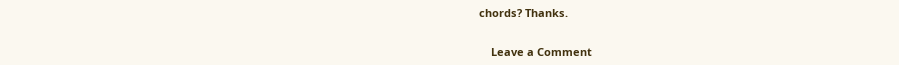chords? Thanks.


    Leave a Comment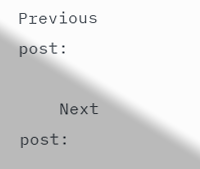Previous post:

    Next post: